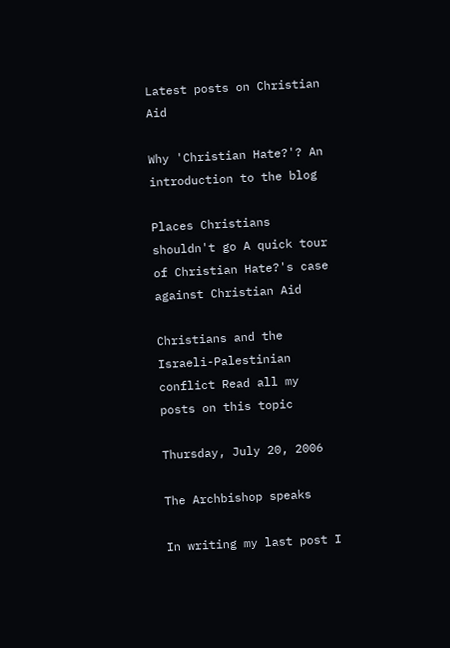Latest posts on Christian Aid

Why 'Christian Hate?'? An introduction to the blog

Places Christians shouldn't go A quick tour of Christian Hate?'s case against Christian Aid

Christians and the Israeli-Palestinian conflict Read all my posts on this topic

Thursday, July 20, 2006

The Archbishop speaks

In writing my last post I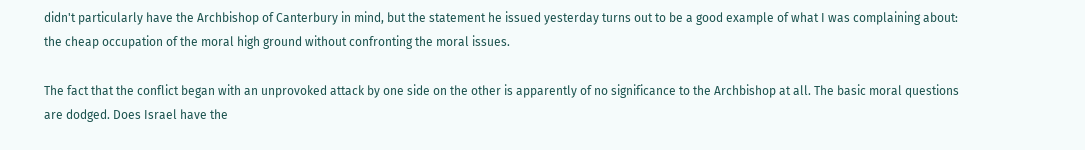didn't particularly have the Archbishop of Canterbury in mind, but the statement he issued yesterday turns out to be a good example of what I was complaining about: the cheap occupation of the moral high ground without confronting the moral issues.

The fact that the conflict began with an unprovoked attack by one side on the other is apparently of no significance to the Archbishop at all. The basic moral questions are dodged. Does Israel have the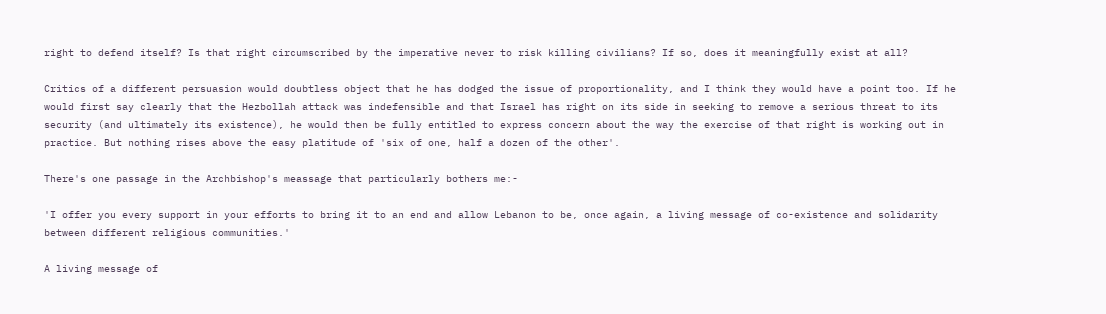right to defend itself? Is that right circumscribed by the imperative never to risk killing civilians? If so, does it meaningfully exist at all?

Critics of a different persuasion would doubtless object that he has dodged the issue of proportionality, and I think they would have a point too. If he would first say clearly that the Hezbollah attack was indefensible and that Israel has right on its side in seeking to remove a serious threat to its security (and ultimately its existence), he would then be fully entitled to express concern about the way the exercise of that right is working out in practice. But nothing rises above the easy platitude of 'six of one, half a dozen of the other'.

There's one passage in the Archbishop's meassage that particularly bothers me:-

'I offer you every support in your efforts to bring it to an end and allow Lebanon to be, once again, a living message of co-existence and solidarity between different religious communities.'

A living message of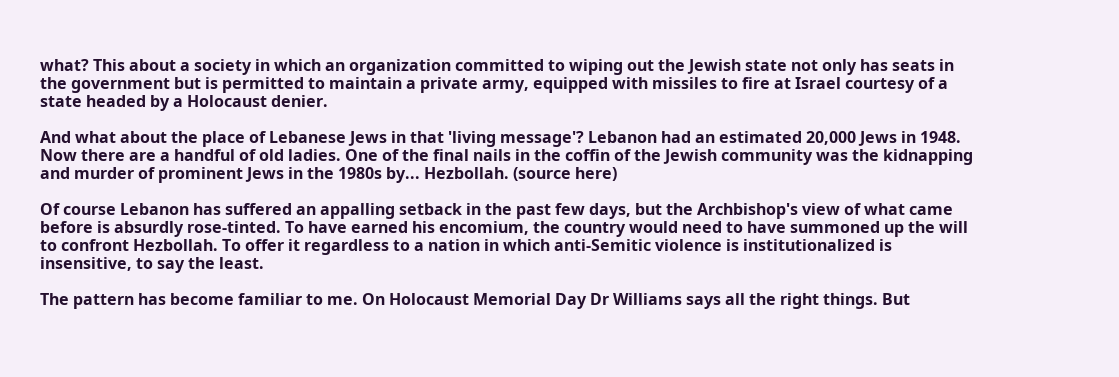what? This about a society in which an organization committed to wiping out the Jewish state not only has seats in the government but is permitted to maintain a private army, equipped with missiles to fire at Israel courtesy of a state headed by a Holocaust denier.

And what about the place of Lebanese Jews in that 'living message'? Lebanon had an estimated 20,000 Jews in 1948. Now there are a handful of old ladies. One of the final nails in the coffin of the Jewish community was the kidnapping and murder of prominent Jews in the 1980s by... Hezbollah. (source here)

Of course Lebanon has suffered an appalling setback in the past few days, but the Archbishop's view of what came before is absurdly rose-tinted. To have earned his encomium, the country would need to have summoned up the will to confront Hezbollah. To offer it regardless to a nation in which anti-Semitic violence is institutionalized is insensitive, to say the least.

The pattern has become familiar to me. On Holocaust Memorial Day Dr Williams says all the right things. But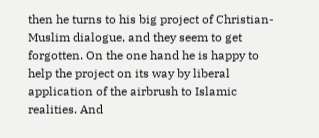then he turns to his big project of Christian-Muslim dialogue, and they seem to get forgotten. On the one hand he is happy to help the project on its way by liberal application of the airbrush to Islamic realities. And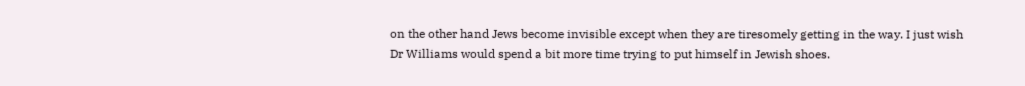on the other hand Jews become invisible except when they are tiresomely getting in the way. I just wish Dr Williams would spend a bit more time trying to put himself in Jewish shoes.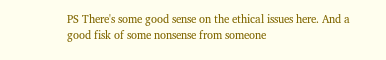PS There's some good sense on the ethical issues here. And a good fisk of some nonsense from someone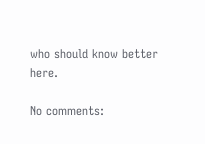who should know better here.

No comments: